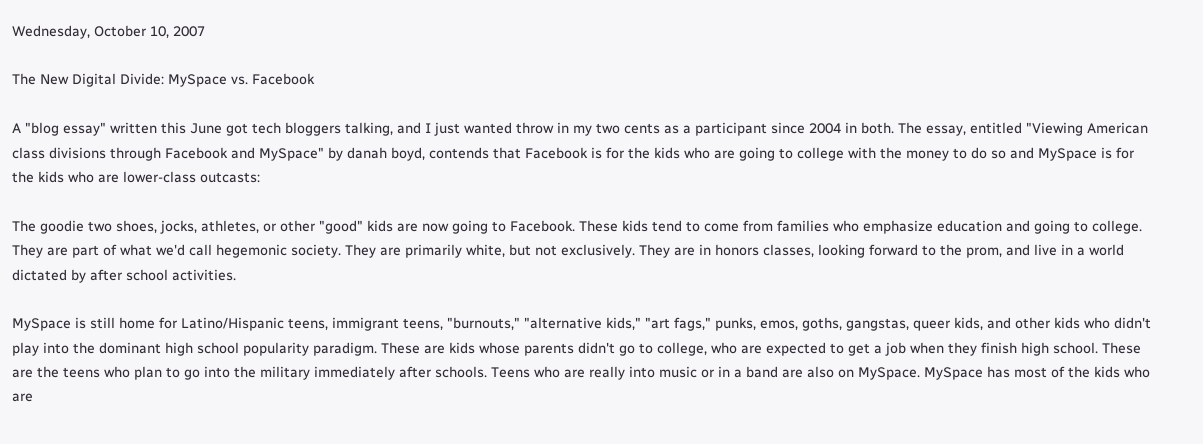Wednesday, October 10, 2007

The New Digital Divide: MySpace vs. Facebook

A "blog essay" written this June got tech bloggers talking, and I just wanted throw in my two cents as a participant since 2004 in both. The essay, entitled "Viewing American class divisions through Facebook and MySpace" by danah boyd, contends that Facebook is for the kids who are going to college with the money to do so and MySpace is for the kids who are lower-class outcasts:

The goodie two shoes, jocks, athletes, or other "good" kids are now going to Facebook. These kids tend to come from families who emphasize education and going to college. They are part of what we'd call hegemonic society. They are primarily white, but not exclusively. They are in honors classes, looking forward to the prom, and live in a world dictated by after school activities.

MySpace is still home for Latino/Hispanic teens, immigrant teens, "burnouts," "alternative kids," "art fags," punks, emos, goths, gangstas, queer kids, and other kids who didn't play into the dominant high school popularity paradigm. These are kids whose parents didn't go to college, who are expected to get a job when they finish high school. These are the teens who plan to go into the military immediately after schools. Teens who are really into music or in a band are also on MySpace. MySpace has most of the kids who are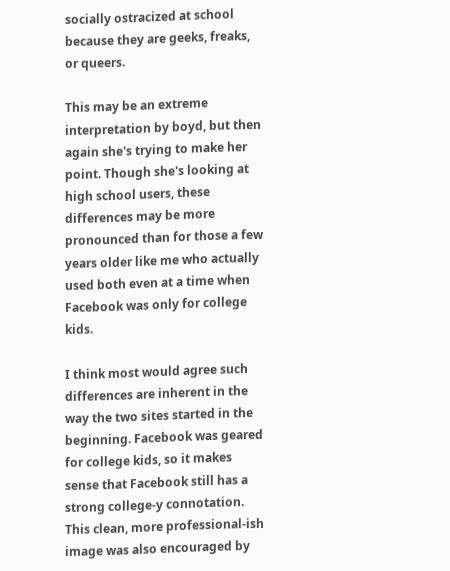socially ostracized at school because they are geeks, freaks, or queers.

This may be an extreme interpretation by boyd, but then again she's trying to make her point. Though she's looking at high school users, these differences may be more pronounced than for those a few years older like me who actually used both even at a time when Facebook was only for college kids.

I think most would agree such differences are inherent in the way the two sites started in the beginning. Facebook was geared for college kids, so it makes sense that Facebook still has a strong college-y connotation. This clean, more professional-ish image was also encouraged by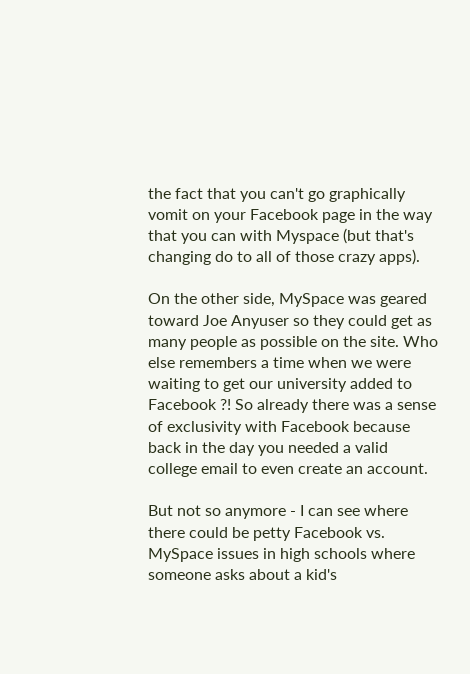the fact that you can't go graphically vomit on your Facebook page in the way that you can with Myspace (but that's changing do to all of those crazy apps).

On the other side, MySpace was geared toward Joe Anyuser so they could get as many people as possible on the site. Who else remembers a time when we were waiting to get our university added to Facebook ?! So already there was a sense of exclusivity with Facebook because back in the day you needed a valid college email to even create an account.

But not so anymore - I can see where there could be petty Facebook vs. MySpace issues in high schools where someone asks about a kid's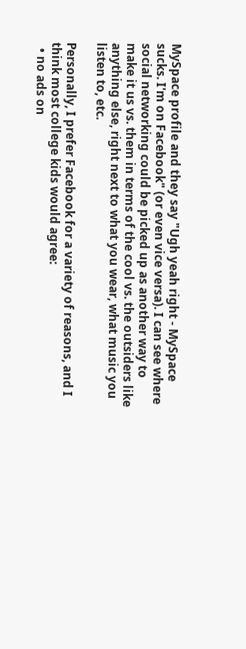MySpace profile and they say "Ugh yeah right - MySpace sucks. I'm on Facebook" (or even vice versa). I can see where social networking could be picked up as another way to make it us vs. them in terms of the cool vs. the outsiders like anything else, right next to what you wear, what music you listen to, etc.

Personally, I prefer Facebook for a variety of reasons, and I think most college kids would agree:
  • no ads on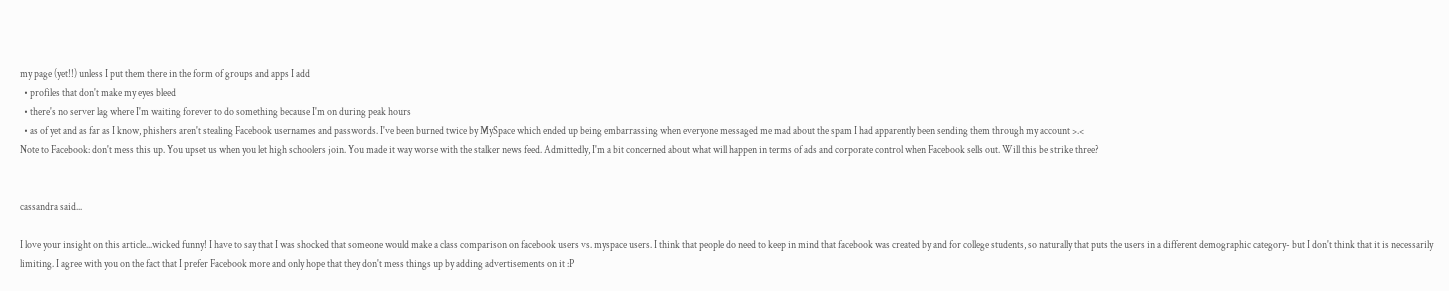my page (yet!!) unless I put them there in the form of groups and apps I add
  • profiles that don't make my eyes bleed
  • there's no server lag where I'm waiting forever to do something because I'm on during peak hours
  • as of yet and as far as I know, phishers aren't stealing Facebook usernames and passwords. I've been burned twice by MySpace which ended up being embarrassing when everyone messaged me mad about the spam I had apparently been sending them through my account >.<
Note to Facebook: don't mess this up. You upset us when you let high schoolers join. You made it way worse with the stalker news feed. Admittedly, I'm a bit concerned about what will happen in terms of ads and corporate control when Facebook sells out. Will this be strike three?


cassandra said...

I love your insight on this article...wicked funny! I have to say that I was shocked that someone would make a class comparison on facebook users vs. myspace users. I think that people do need to keep in mind that facebook was created by and for college students, so naturally that puts the users in a different demographic category- but I don't think that it is necessarily limiting. I agree with you on the fact that I prefer Facebook more and only hope that they don't mess things up by adding advertisements on it :P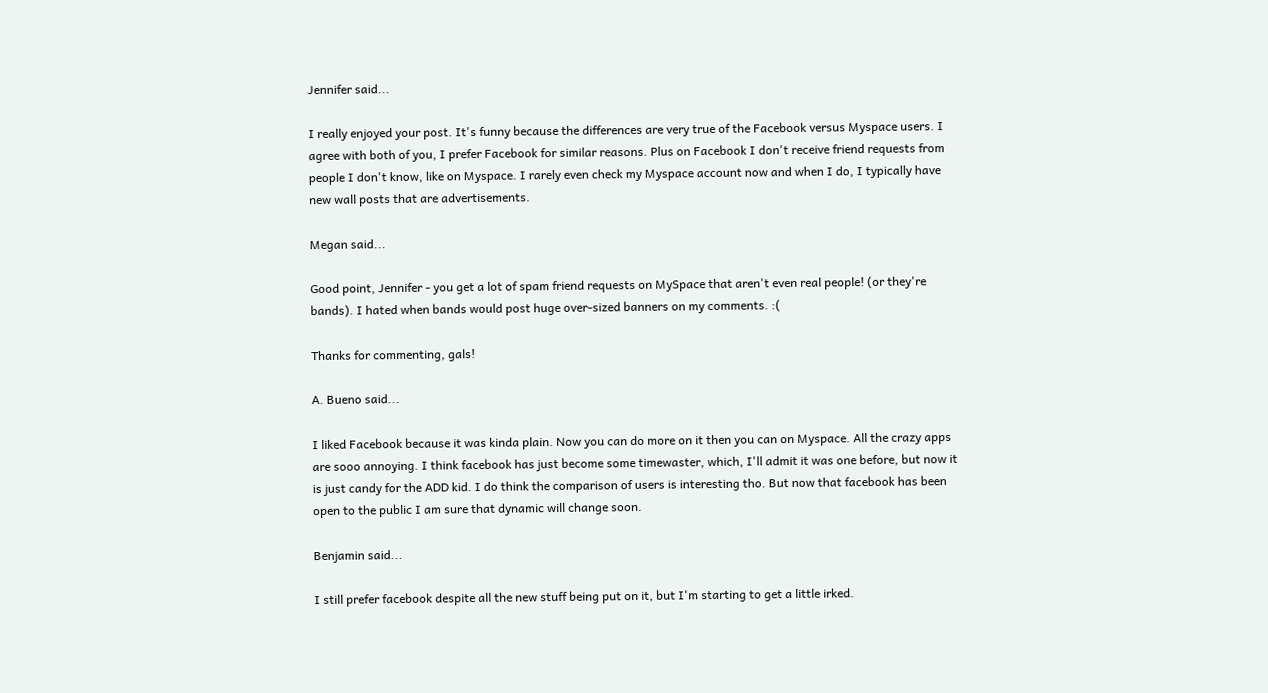Jennifer said...

I really enjoyed your post. It's funny because the differences are very true of the Facebook versus Myspace users. I agree with both of you, I prefer Facebook for similar reasons. Plus on Facebook I don't receive friend requests from people I don't know, like on Myspace. I rarely even check my Myspace account now and when I do, I typically have new wall posts that are advertisements.

Megan said...

Good point, Jennifer - you get a lot of spam friend requests on MySpace that aren't even real people! (or they're bands). I hated when bands would post huge over-sized banners on my comments. :(

Thanks for commenting, gals!

A. Bueno said...

I liked Facebook because it was kinda plain. Now you can do more on it then you can on Myspace. All the crazy apps are sooo annoying. I think facebook has just become some timewaster, which, I'll admit it was one before, but now it is just candy for the ADD kid. I do think the comparison of users is interesting tho. But now that facebook has been open to the public I am sure that dynamic will change soon.

Benjamin said...

I still prefer facebook despite all the new stuff being put on it, but I'm starting to get a little irked.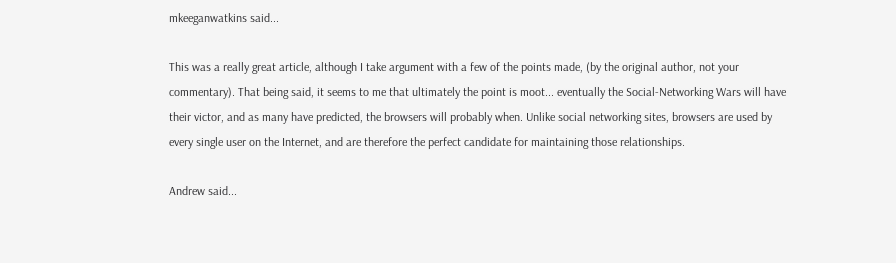mkeeganwatkins said...

This was a really great article, although I take argument with a few of the points made, (by the original author, not your commentary). That being said, it seems to me that ultimately the point is moot... eventually the Social-Networking Wars will have their victor, and as many have predicted, the browsers will probably when. Unlike social networking sites, browsers are used by every single user on the Internet, and are therefore the perfect candidate for maintaining those relationships.

Andrew said...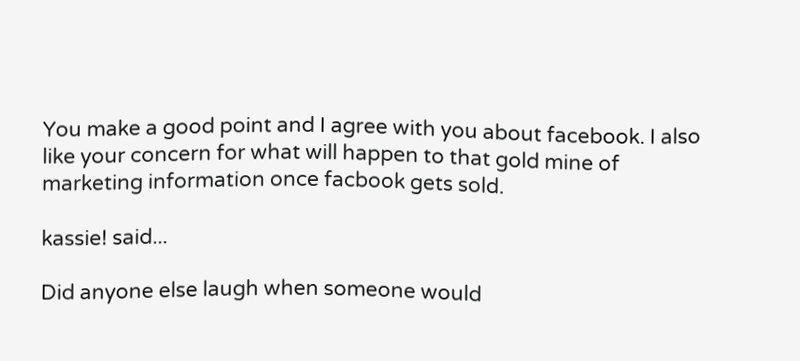You make a good point and I agree with you about facebook. I also like your concern for what will happen to that gold mine of marketing information once facbook gets sold.

kassie! said...

Did anyone else laugh when someone would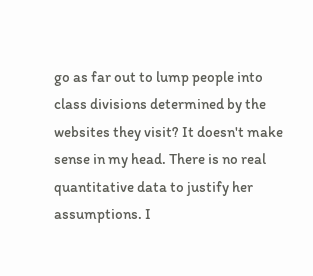go as far out to lump people into class divisions determined by the websites they visit? It doesn't make sense in my head. There is no real quantitative data to justify her assumptions. I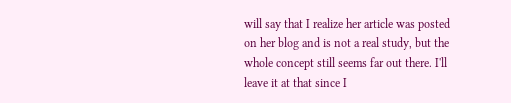will say that I realize her article was posted on her blog and is not a real study, but the whole concept still seems far out there. I'll leave it at that since I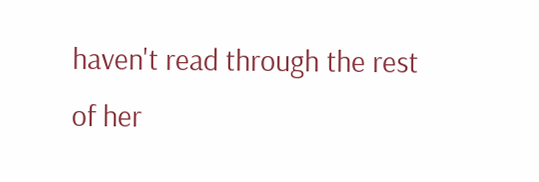haven't read through the rest of her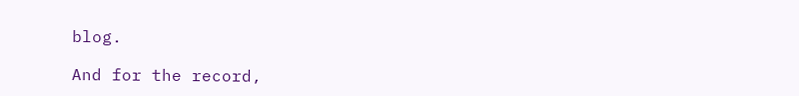blog.

And for the record,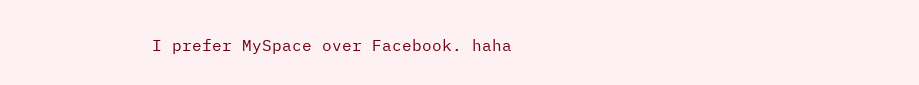I prefer MySpace over Facebook. haha